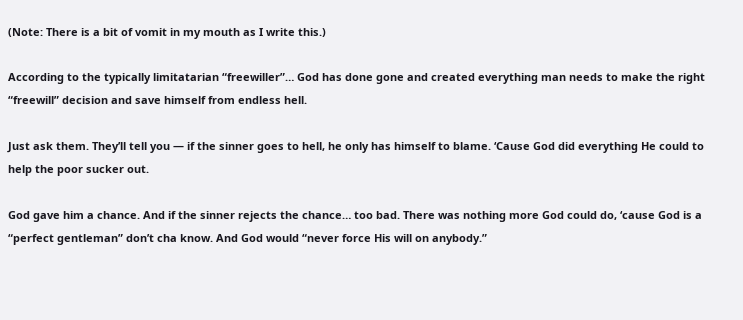(Note: There is a bit of vomit in my mouth as I write this.)

According to the typically limitatarian “freewiller”… God has done gone and created everything man needs to make the right “freewill” decision and save himself from endless hell.

Just ask them. They’ll tell you — if the sinner goes to hell, he only has himself to blame. ‘Cause God did everything He could to help the poor sucker out.

God gave him a chance. And if the sinner rejects the chance… too bad. There was nothing more God could do, ‘cause God is a “perfect gentleman” don’t cha know. And God would “never force His will on anybody.”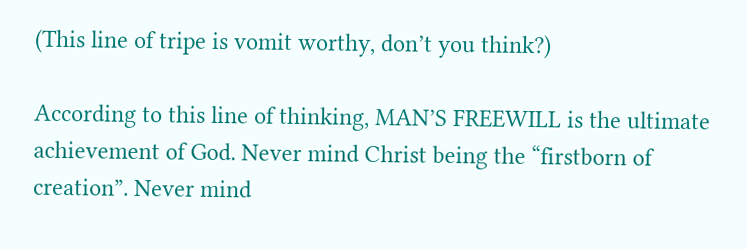(This line of tripe is vomit worthy, don’t you think?)

According to this line of thinking, MAN’S FREEWILL is the ultimate achievement of God. Never mind Christ being the “firstborn of creation”. Never mind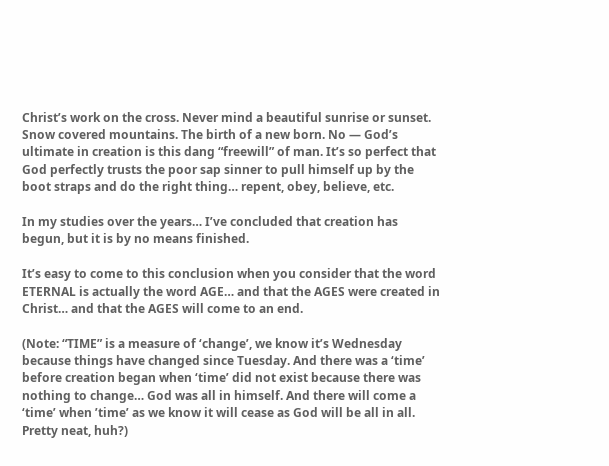Christ’s work on the cross. Never mind a beautiful sunrise or sunset. Snow covered mountains. The birth of a new born. No — God’s ultimate in creation is this dang “freewill” of man. It’s so perfect that God perfectly trusts the poor sap sinner to pull himself up by the boot straps and do the right thing… repent, obey, believe, etc.

In my studies over the years… I’ve concluded that creation has begun, but it is by no means finished.

It’s easy to come to this conclusion when you consider that the word ETERNAL is actually the word AGE… and that the AGES were created in Christ… and that the AGES will come to an end.

(Note: “TIME” is a measure of ‘change’, we know it’s Wednesday because things have changed since Tuesday. And there was a ‘time’ before creation began when ‘time’ did not exist because there was nothing to change… God was all in himself. And there will come a ‘time’ when ’time’ as we know it will cease as God will be all in all. Pretty neat, huh?)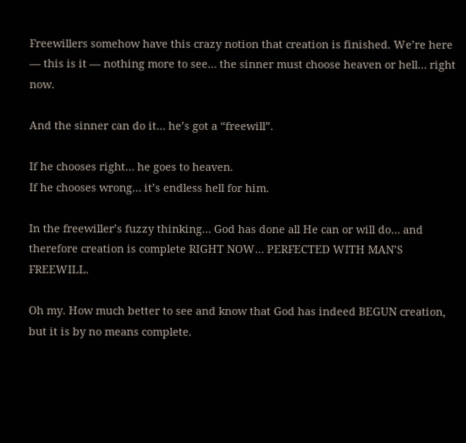Freewillers somehow have this crazy notion that creation is finished. We’re here — this is it — nothing more to see… the sinner must choose heaven or hell… right now.

And the sinner can do it… he’s got a “freewill”.

If he chooses right… he goes to heaven.
If he chooses wrong… it’s endless hell for him.

In the freewiller’s fuzzy thinking… God has done all He can or will do… and therefore creation is complete RIGHT NOW… PERFECTED WITH MAN’S FREEWILL.

Oh my. How much better to see and know that God has indeed BEGUN creation, but it is by no means complete.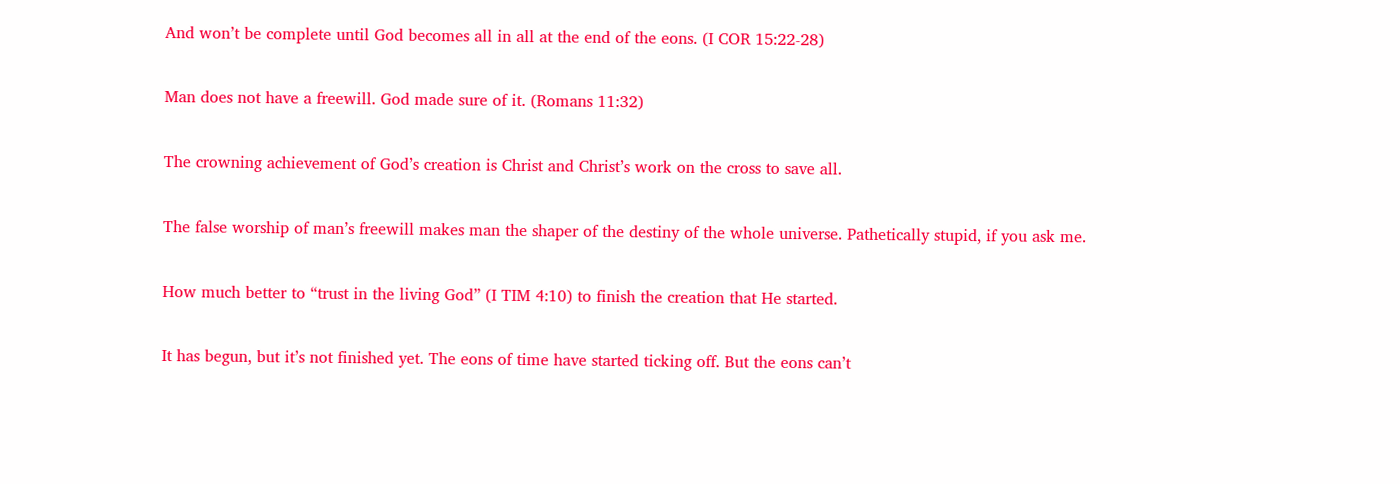And won’t be complete until God becomes all in all at the end of the eons. (I COR 15:22-28)

Man does not have a freewill. God made sure of it. (Romans 11:32)

The crowning achievement of God’s creation is Christ and Christ’s work on the cross to save all.

The false worship of man’s freewill makes man the shaper of the destiny of the whole universe. Pathetically stupid, if you ask me.

How much better to “trust in the living God” (I TIM 4:10) to finish the creation that He started.

It has begun, but it’s not finished yet. The eons of time have started ticking off. But the eons can’t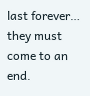last forever… they must come to an end.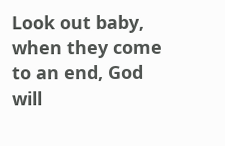Look out baby, when they come to an end, God will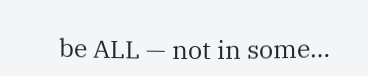be ALL — not in some…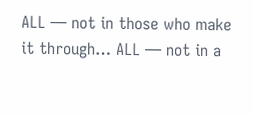ALL — not in those who make it through… ALL — not in a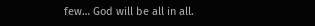few… God will be all in all.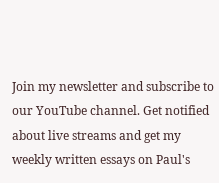Join my newsletter and subscribe to our YouTube channel. Get notified about live streams and get my weekly written essays on Paul's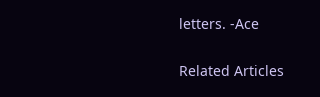letters. -Ace

Related Articles